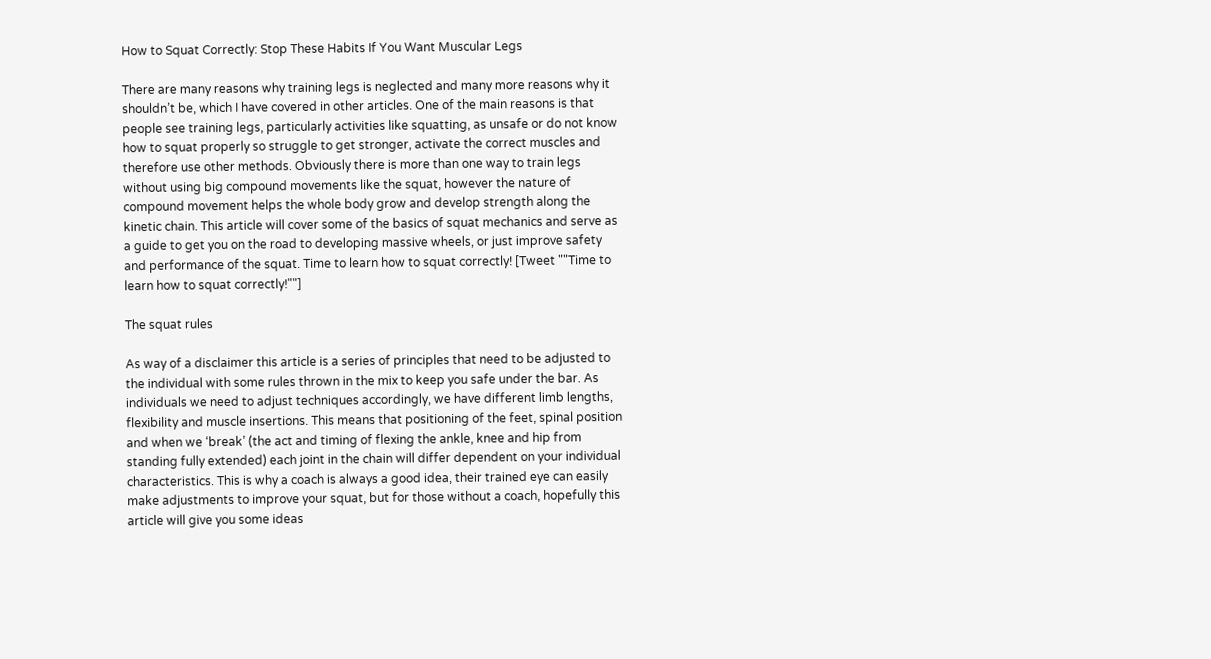How to Squat Correctly: Stop These Habits If You Want Muscular Legs

There are many reasons why training legs is neglected and many more reasons why it shouldn’t be, which I have covered in other articles. One of the main reasons is that people see training legs, particularly activities like squatting, as unsafe or do not know how to squat properly so struggle to get stronger, activate the correct muscles and therefore use other methods. Obviously there is more than one way to train legs without using big compound movements like the squat, however the nature of compound movement helps the whole body grow and develop strength along the kinetic chain. This article will cover some of the basics of squat mechanics and serve as a guide to get you on the road to developing massive wheels, or just improve safety and performance of the squat. Time to learn how to squat correctly! [Tweet ""Time to learn how to squat correctly!""]

The squat rules

As way of a disclaimer this article is a series of principles that need to be adjusted to the individual with some rules thrown in the mix to keep you safe under the bar. As individuals we need to adjust techniques accordingly, we have different limb lengths, flexibility and muscle insertions. This means that positioning of the feet, spinal position and when we ‘break’ (the act and timing of flexing the ankle, knee and hip from standing fully extended) each joint in the chain will differ dependent on your individual characteristics. This is why a coach is always a good idea, their trained eye can easily make adjustments to improve your squat, but for those without a coach, hopefully this article will give you some ideas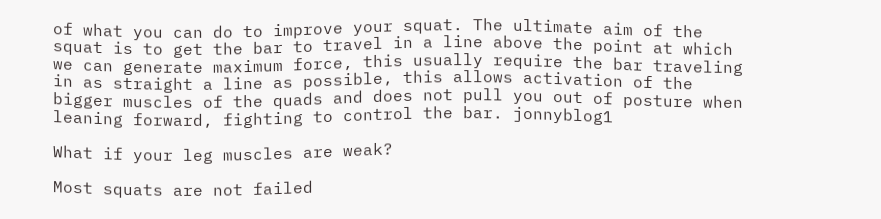of what you can do to improve your squat. The ultimate aim of the squat is to get the bar to travel in a line above the point at which we can generate maximum force, this usually require the bar traveling in as straight a line as possible, this allows activation of the bigger muscles of the quads and does not pull you out of posture when leaning forward, fighting to control the bar. jonnyblog1

What if your leg muscles are weak?

Most squats are not failed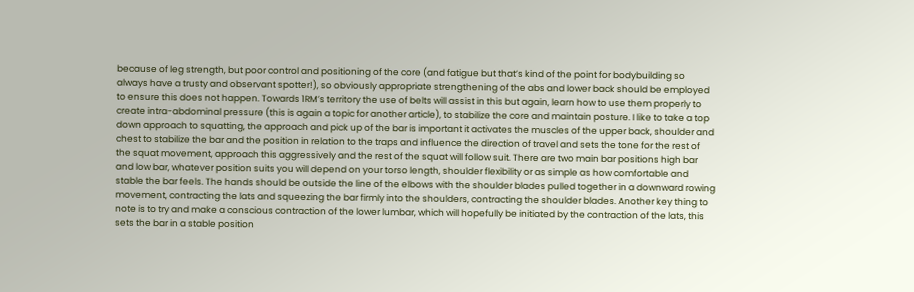because of leg strength, but poor control and positioning of the core (and fatigue but that’s kind of the point for bodybuilding so always have a trusty and observant spotter!), so obviously appropriate strengthening of the abs and lower back should be employed to ensure this does not happen. Towards 1RM’s territory the use of belts will assist in this but again, learn how to use them properly to create intra-abdominal pressure (this is again a topic for another article), to stabilize the core and maintain posture. I like to take a top down approach to squatting, the approach and pick up of the bar is important it activates the muscles of the upper back, shoulder and chest to stabilize the bar and the position in relation to the traps and influence the direction of travel and sets the tone for the rest of the squat movement, approach this aggressively and the rest of the squat will follow suit. There are two main bar positions high bar and low bar, whatever position suits you will depend on your torso length, shoulder flexibility or as simple as how comfortable and stable the bar feels. The hands should be outside the line of the elbows with the shoulder blades pulled together in a downward rowing movement, contracting the lats and squeezing the bar firmly into the shoulders, contracting the shoulder blades. Another key thing to note is to try and make a conscious contraction of the lower lumbar, which will hopefully be initiated by the contraction of the lats, this sets the bar in a stable position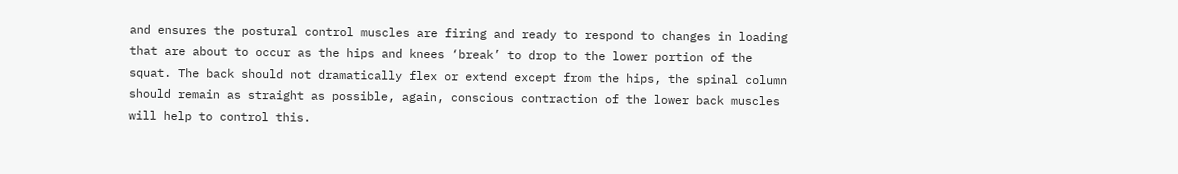and ensures the postural control muscles are firing and ready to respond to changes in loading that are about to occur as the hips and knees ‘break’ to drop to the lower portion of the squat. The back should not dramatically flex or extend except from the hips, the spinal column should remain as straight as possible, again, conscious contraction of the lower back muscles will help to control this.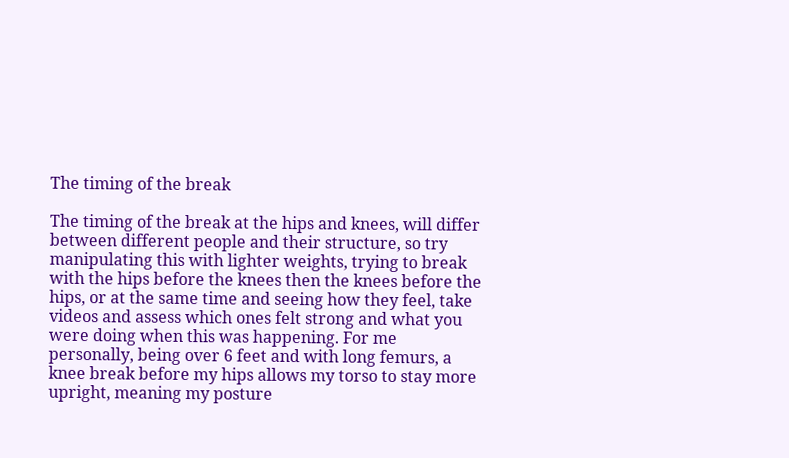The timing of the break

The timing of the break at the hips and knees, will differ between different people and their structure, so try manipulating this with lighter weights, trying to break with the hips before the knees then the knees before the hips, or at the same time and seeing how they feel, take videos and assess which ones felt strong and what you were doing when this was happening. For me personally, being over 6 feet and with long femurs, a knee break before my hips allows my torso to stay more upright, meaning my posture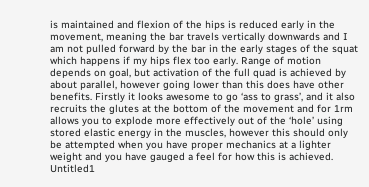is maintained and flexion of the hips is reduced early in the movement, meaning the bar travels vertically downwards and I am not pulled forward by the bar in the early stages of the squat which happens if my hips flex too early. Range of motion depends on goal, but activation of the full quad is achieved by about parallel, however going lower than this does have other benefits. Firstly it looks awesome to go ‘ass to grass’, and it also recruits the glutes at the bottom of the movement and for 1rm allows you to explode more effectively out of the ‘hole’ using stored elastic energy in the muscles, however this should only be attempted when you have proper mechanics at a lighter weight and you have gauged a feel for how this is achieved. Untitled1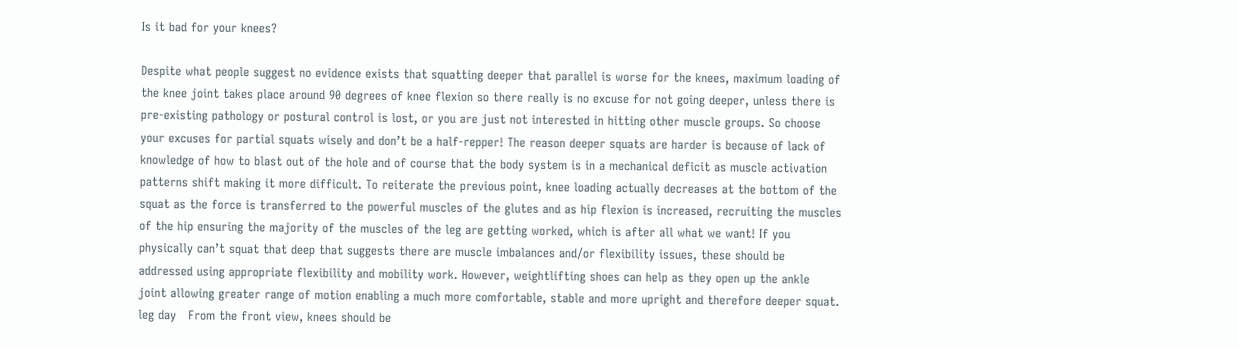Is it bad for your knees?

Despite what people suggest no evidence exists that squatting deeper that parallel is worse for the knees, maximum loading of the knee joint takes place around 90 degrees of knee flexion so there really is no excuse for not going deeper, unless there is pre-existing pathology or postural control is lost, or you are just not interested in hitting other muscle groups. So choose your excuses for partial squats wisely and don’t be a half-repper! The reason deeper squats are harder is because of lack of knowledge of how to blast out of the hole and of course that the body system is in a mechanical deficit as muscle activation patterns shift making it more difficult. To reiterate the previous point, knee loading actually decreases at the bottom of the squat as the force is transferred to the powerful muscles of the glutes and as hip flexion is increased, recruiting the muscles of the hip ensuring the majority of the muscles of the leg are getting worked, which is after all what we want! If you physically can’t squat that deep that suggests there are muscle imbalances and/or flexibility issues, these should be addressed using appropriate flexibility and mobility work. However, weightlifting shoes can help as they open up the ankle joint allowing greater range of motion enabling a much more comfortable, stable and more upright and therefore deeper squat. leg day   From the front view, knees should be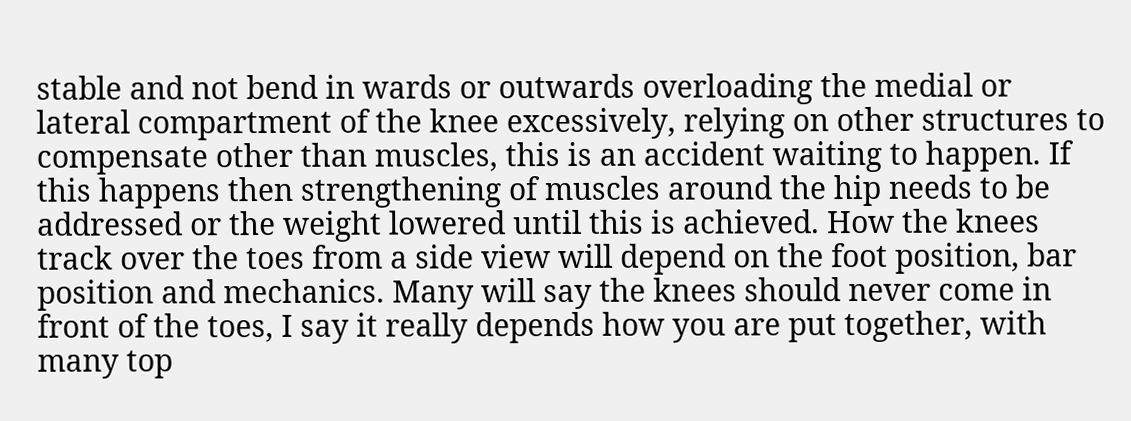stable and not bend in wards or outwards overloading the medial or lateral compartment of the knee excessively, relying on other structures to compensate other than muscles, this is an accident waiting to happen. If this happens then strengthening of muscles around the hip needs to be addressed or the weight lowered until this is achieved. How the knees track over the toes from a side view will depend on the foot position, bar position and mechanics. Many will say the knees should never come in front of the toes, I say it really depends how you are put together, with many top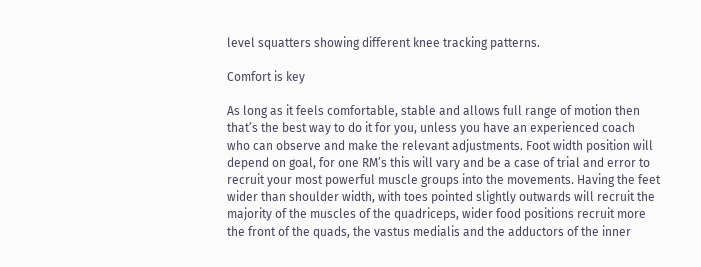level squatters showing different knee tracking patterns.

Comfort is key

As long as it feels comfortable, stable and allows full range of motion then that’s the best way to do it for you, unless you have an experienced coach who can observe and make the relevant adjustments. Foot width position will depend on goal, for one RM’s this will vary and be a case of trial and error to recruit your most powerful muscle groups into the movements. Having the feet wider than shoulder width, with toes pointed slightly outwards will recruit the majority of the muscles of the quadriceps, wider food positions recruit more the front of the quads, the vastus medialis and the adductors of the inner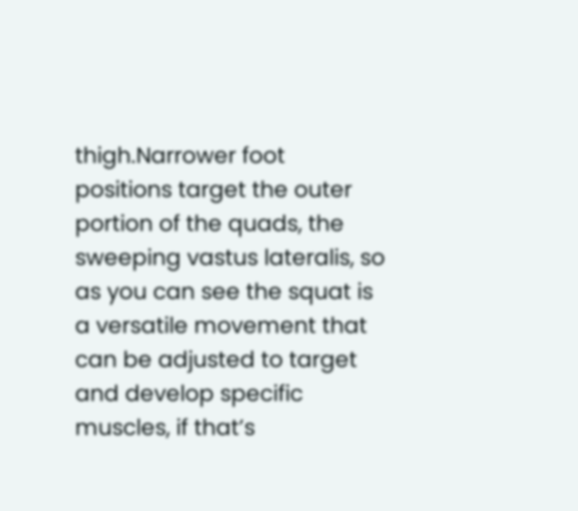thigh.Narrower foot positions target the outer portion of the quads, the sweeping vastus lateralis, so as you can see the squat is a versatile movement that can be adjusted to target and develop specific muscles, if that’s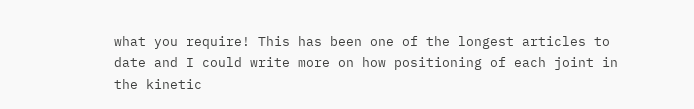what you require! This has been one of the longest articles to date and I could write more on how positioning of each joint in the kinetic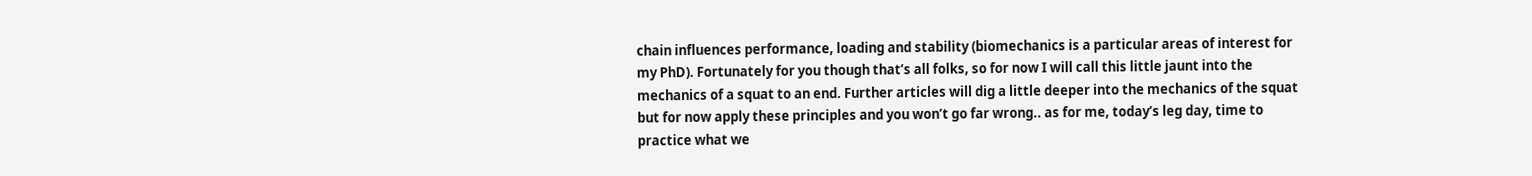chain influences performance, loading and stability (biomechanics is a particular areas of interest for my PhD). Fortunately for you though that’s all folks, so for now I will call this little jaunt into the mechanics of a squat to an end. Further articles will dig a little deeper into the mechanics of the squat but for now apply these principles and you won’t go far wrong.. as for me, today’s leg day, time to practice what we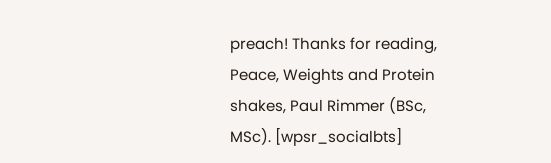preach! Thanks for reading, Peace, Weights and Protein shakes, Paul Rimmer (BSc, MSc). [wpsr_socialbts]